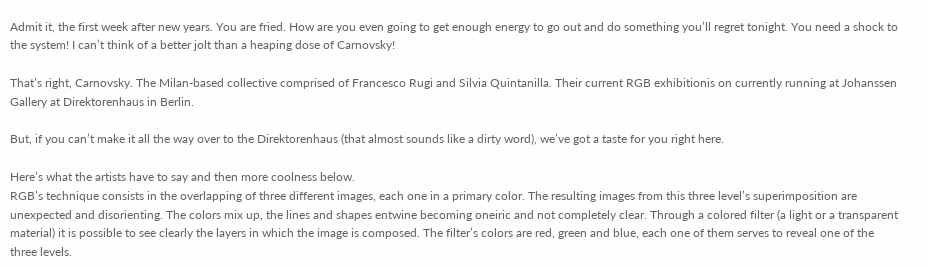Admit it, the first week after new years. You are fried. How are you even going to get enough energy to go out and do something you’ll regret tonight. You need a shock to the system! I can’t think of a better jolt than a heaping dose of Carnovsky!

That’s right, Carnovsky. The Milan-based collective comprised of Francesco Rugi and Silvia Quintanilla. Their current RGB exhibitionis on currently running at Johanssen Gallery at Direktorenhaus in Berlin.

But, if you can’t make it all the way over to the Direktorenhaus (that almost sounds like a dirty word), we’ve got a taste for you right here.

Here’s what the artists have to say and then more coolness below.
RGB’s technique consists in the overlapping of three different images, each one in a primary color. The resulting images from this three level’s superimposition are unexpected and disorienting. The colors mix up, the lines and shapes entwine becoming oneiric and not completely clear. Through a colored filter (a light or a transparent material) it is possible to see clearly the layers in which the image is composed. The filter’s colors are red, green and blue, each one of them serves to reveal one of the three levels.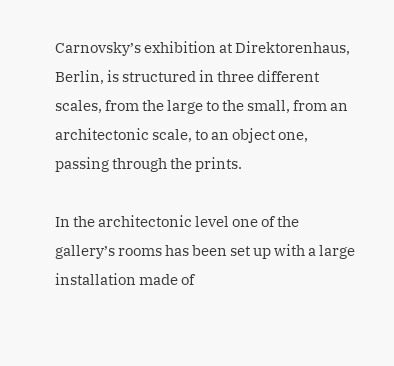Carnovsky’s exhibition at Direktorenhaus, Berlin, is structured in three different scales, from the large to the small, from an architectonic scale, to an object one, passing through the prints.

In the architectonic level one of the gallery’s rooms has been set up with a large installation made of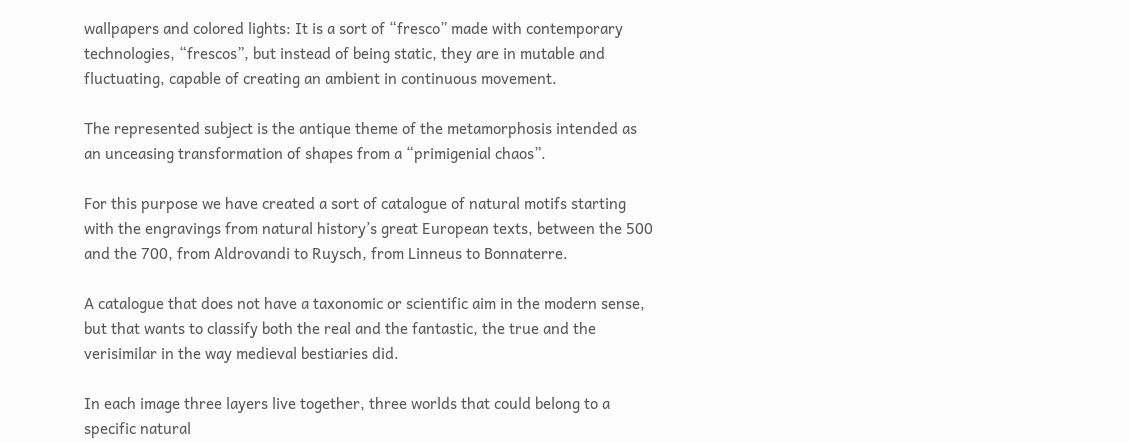wallpapers and colored lights: It is a sort of “fresco” made with contemporary technologies, “frescos”, but instead of being static, they are in mutable and fluctuating, capable of creating an ambient in continuous movement.

The represented subject is the antique theme of the metamorphosis intended as an unceasing transformation of shapes from a “primigenial chaos”.

For this purpose we have created a sort of catalogue of natural motifs starting with the engravings from natural history’s great European texts, between the 500 and the 700, from Aldrovandi to Ruysch, from Linneus to Bonnaterre.

A catalogue that does not have a taxonomic or scientific aim in the modern sense, but that wants to classify both the real and the fantastic, the true and the verisimilar in the way medieval bestiaries did.

In each image three layers live together, three worlds that could belong to a specific natural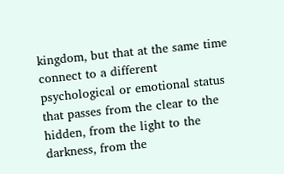kingdom, but that at the same time connect to a different psychological or emotional status that passes from the clear to the hidden, from the light to the darkness, from the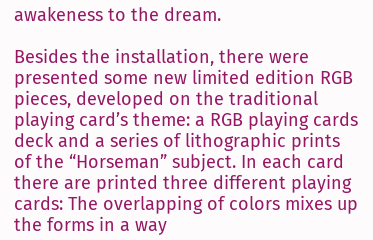awakeness to the dream.

Besides the installation, there were presented some new limited edition RGB pieces, developed on the traditional playing card’s theme: a RGB playing cards deck and a series of lithographic prints of the “Horseman” subject. In each card there are printed three different playing cards: The overlapping of colors mixes up the forms in a way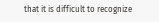that it is difficult to recognize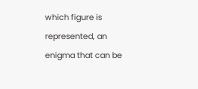which figure is represented, an enigma that can be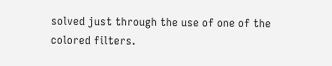solved just through the use of one of the colored filters.